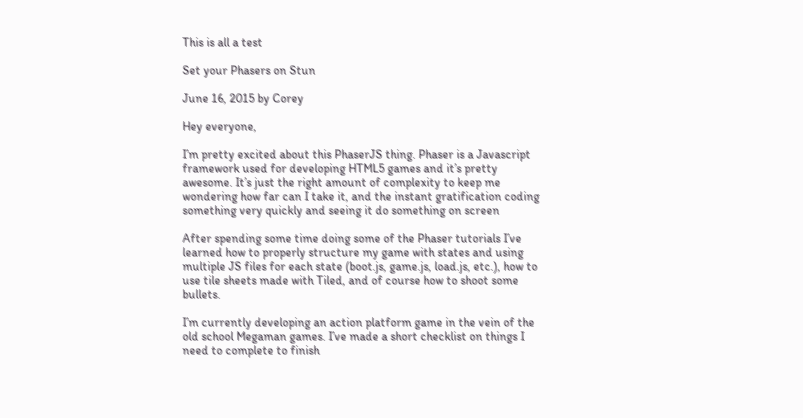This is all a test

Set your Phasers on Stun

June 16, 2015 by Corey

Hey everyone,

I’m pretty excited about this PhaserJS thing. Phaser is a Javascript framework used for developing HTML5 games and it’s pretty awesome. It’s just the right amount of complexity to keep me wondering how far can I take it, and the instant gratification coding something very quickly and seeing it do something on screen

After spending some time doing some of the Phaser tutorials I’ve learned how to properly structure my game with states and using multiple JS files for each state (boot.js, game.js, load.js, etc.), how to use tile sheets made with Tiled, and of course how to shoot some bullets.

I’m currently developing an action platform game in the vein of the old school Megaman games. I’ve made a short checklist on things I need to complete to finish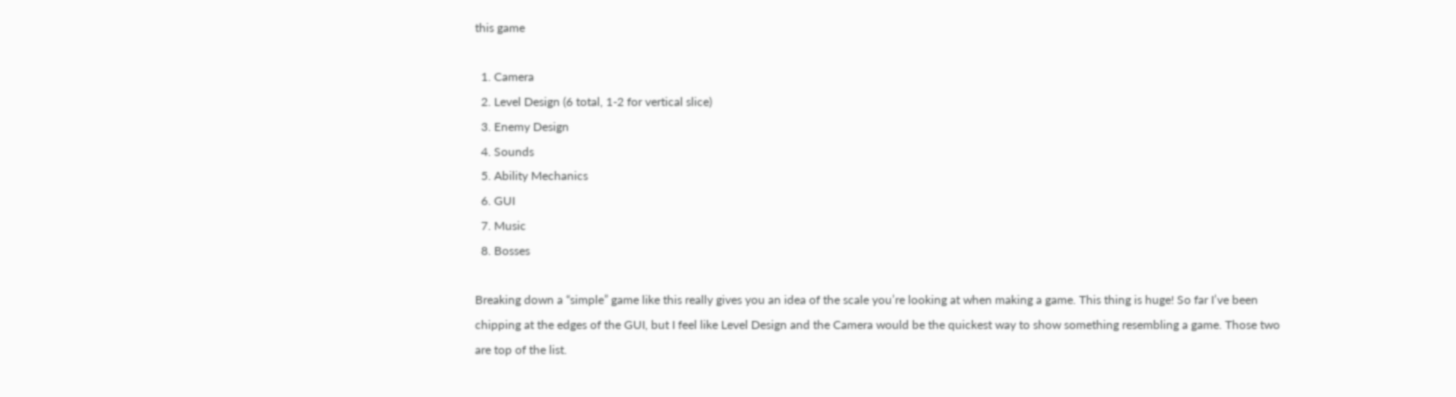this game

  1. Camera
  2. Level Design (6 total, 1-2 for vertical slice)
  3. Enemy Design
  4. Sounds
  5. Ability Mechanics
  6. GUI
  7. Music
  8. Bosses

Breaking down a “simple” game like this really gives you an idea of the scale you’re looking at when making a game. This thing is huge! So far I’ve been chipping at the edges of the GUI, but I feel like Level Design and the Camera would be the quickest way to show something resembling a game. Those two are top of the list.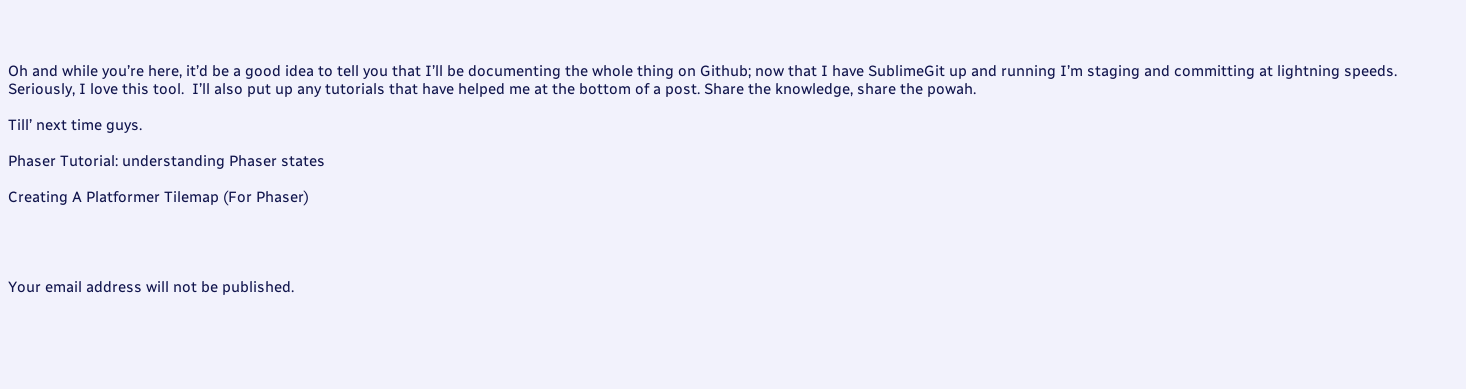Oh and while you’re here, it’d be a good idea to tell you that I’ll be documenting the whole thing on Github; now that I have SublimeGit up and running I’m staging and committing at lightning speeds.  Seriously, I love this tool.  I’ll also put up any tutorials that have helped me at the bottom of a post. Share the knowledge, share the powah.

Till’ next time guys.

Phaser Tutorial: understanding Phaser states

Creating A Platformer Tilemap (For Phaser)




Your email address will not be published.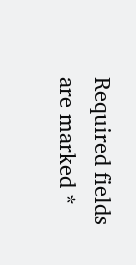Required fields are marked *